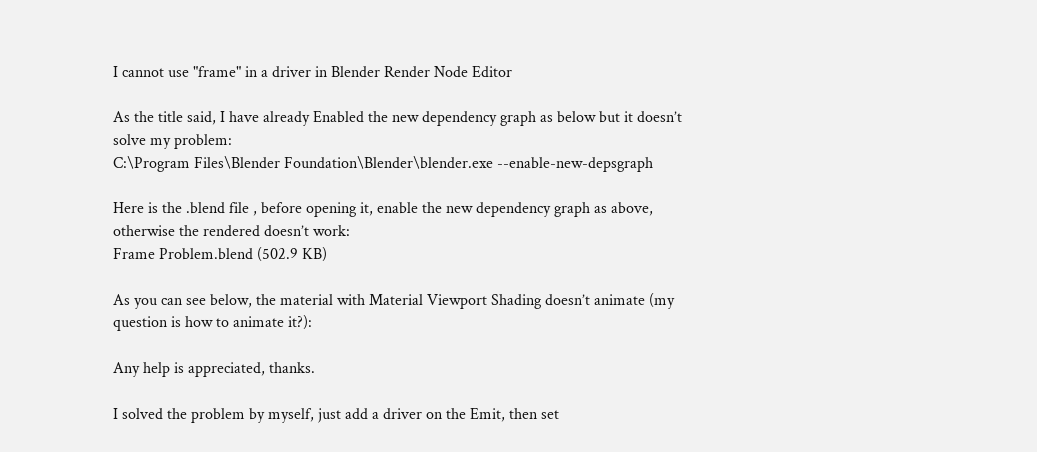I cannot use "frame" in a driver in Blender Render Node Editor

As the title said, I have already Enabled the new dependency graph as below but it doesn’t solve my problem:
C:\Program Files\Blender Foundation\Blender\blender.exe --enable-new-depsgraph

Here is the .blend file , before opening it, enable the new dependency graph as above, otherwise the rendered doesn’t work:
Frame Problem.blend (502.9 KB)

As you can see below, the material with Material Viewport Shading doesn’t animate (my question is how to animate it?):

Any help is appreciated, thanks.

I solved the problem by myself, just add a driver on the Emit, then set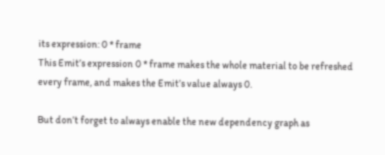its expression: 0 * frame
This Emit’s expression 0 * frame makes the whole material to be refreshed every frame, and makes the Emit’s value always 0.

But don’t forget to always enable the new dependency graph as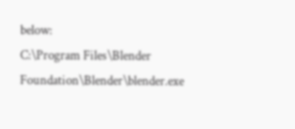below:
C:\Program Files\Blender Foundation\Blender\blender.exe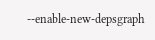--enable-new-depsgraph